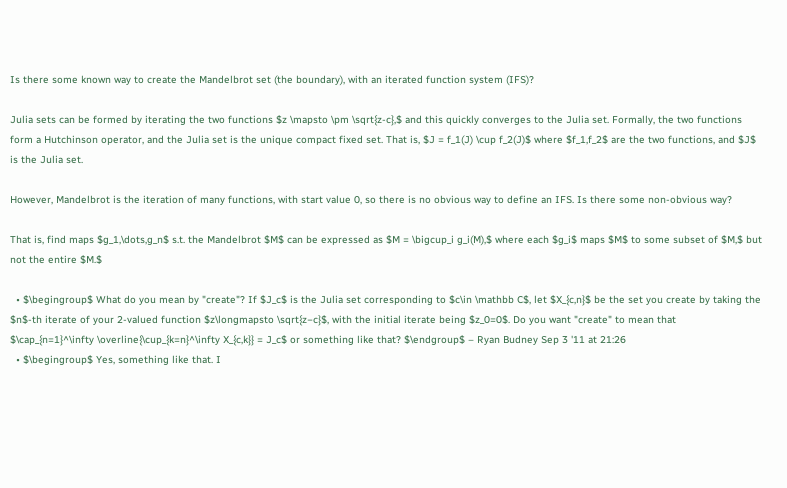Is there some known way to create the Mandelbrot set (the boundary), with an iterated function system (IFS)?

Julia sets can be formed by iterating the two functions $z \mapsto \pm \sqrt{z-c},$ and this quickly converges to the Julia set. Formally, the two functions form a Hutchinson operator, and the Julia set is the unique compact fixed set. That is, $J = f_1(J) \cup f_2(J)$ where $f_1,f_2$ are the two functions, and $J$ is the Julia set.

However, Mandelbrot is the iteration of many functions, with start value 0, so there is no obvious way to define an IFS. Is there some non-obvious way?

That is, find maps $g_1,\dots,g_n$ s.t. the Mandelbrot $M$ can be expressed as $M = \bigcup_i g_i(M),$ where each $g_i$ maps $M$ to some subset of $M,$ but not the entire $M.$

  • $\begingroup$ What do you mean by "create"? If $J_c$ is the Julia set corresponding to $c\in \mathbb C$, let $X_{c,n}$ be the set you create by taking the $n$-th iterate of your 2-valued function $z\longmapsto \sqrt{z−c}$, with the initial iterate being $z_0=0$. Do you want "create" to mean that $\cap_{n=1}^\infty \overline{\cup_{k=n}^\infty X_{c,k}} = J_c$ or something like that? $\endgroup$ – Ryan Budney Sep 3 '11 at 21:26
  • $\begingroup$ Yes, something like that. I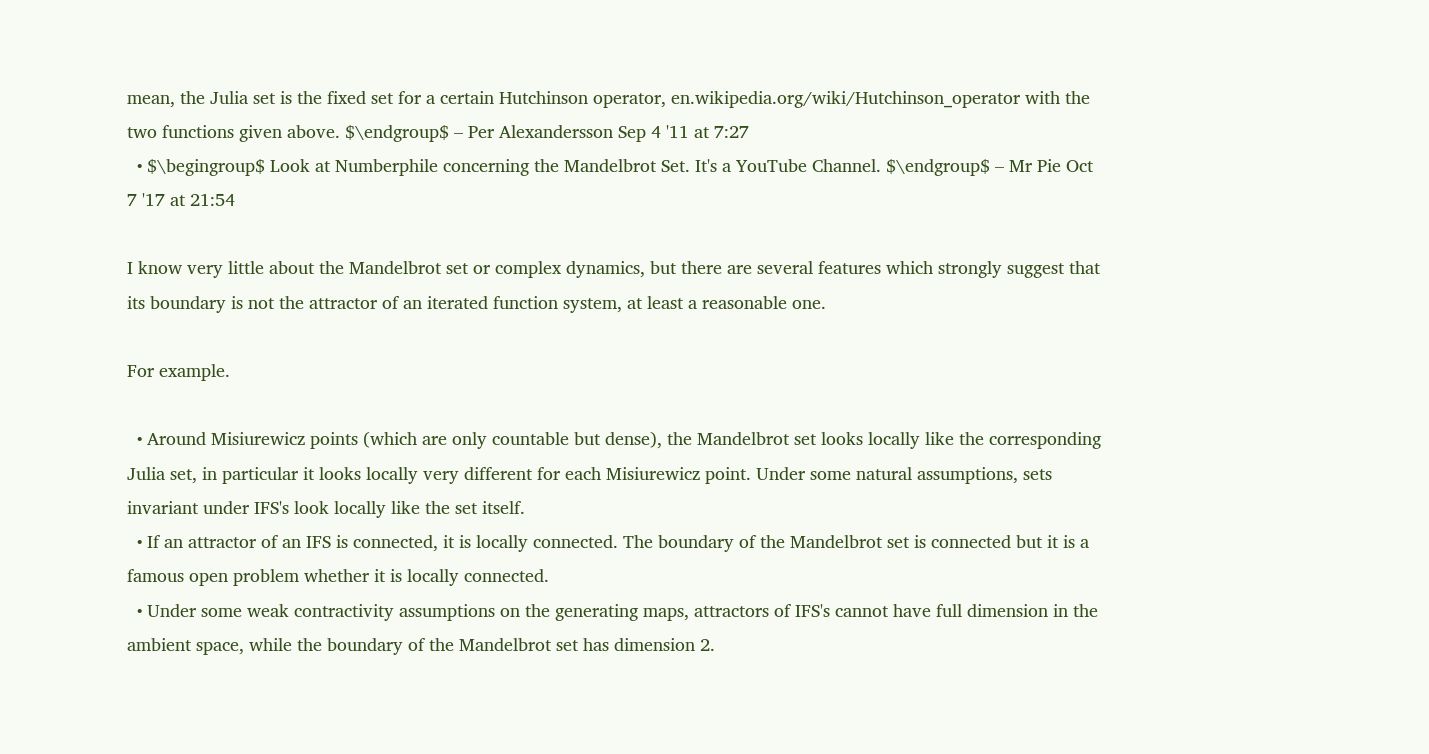mean, the Julia set is the fixed set for a certain Hutchinson operator, en.wikipedia.org/wiki/Hutchinson_operator with the two functions given above. $\endgroup$ – Per Alexandersson Sep 4 '11 at 7:27
  • $\begingroup$ Look at Numberphile concerning the Mandelbrot Set. It's a YouTube Channel. $\endgroup$ – Mr Pie Oct 7 '17 at 21:54

I know very little about the Mandelbrot set or complex dynamics, but there are several features which strongly suggest that its boundary is not the attractor of an iterated function system, at least a reasonable one.

For example.

  • Around Misiurewicz points (which are only countable but dense), the Mandelbrot set looks locally like the corresponding Julia set, in particular it looks locally very different for each Misiurewicz point. Under some natural assumptions, sets invariant under IFS's look locally like the set itself.
  • If an attractor of an IFS is connected, it is locally connected. The boundary of the Mandelbrot set is connected but it is a famous open problem whether it is locally connected.
  • Under some weak contractivity assumptions on the generating maps, attractors of IFS's cannot have full dimension in the ambient space, while the boundary of the Mandelbrot set has dimension 2.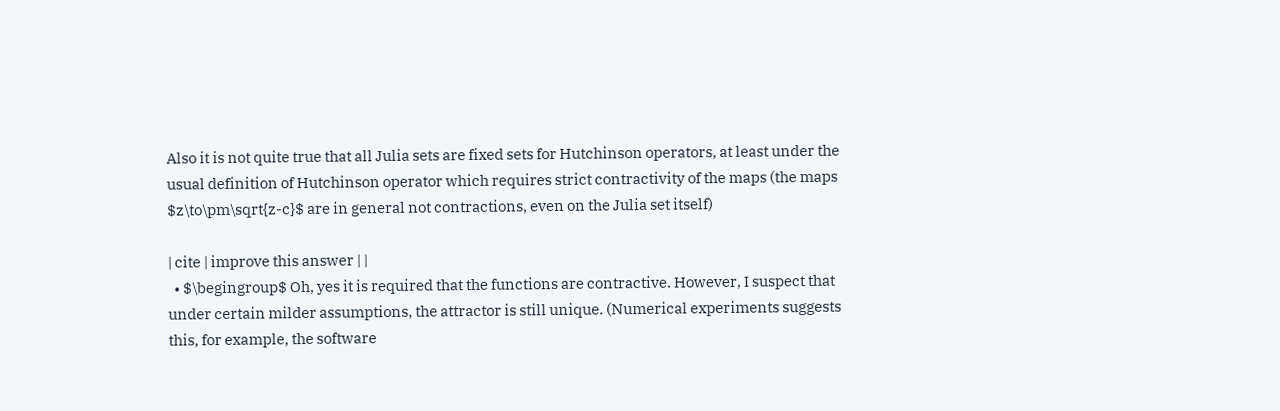Also it is not quite true that all Julia sets are fixed sets for Hutchinson operators, at least under the usual definition of Hutchinson operator which requires strict contractivity of the maps (the maps $z\to\pm\sqrt{z-c}$ are in general not contractions, even on the Julia set itself)

| cite | improve this answer | |
  • $\begingroup$ Oh, yes it is required that the functions are contractive. However, I suspect that under certain milder assumptions, the attractor is still unique. (Numerical experiments suggests this, for example, the software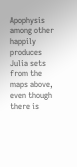Apophysis among other happily produces Julia sets from the maps above, even though there is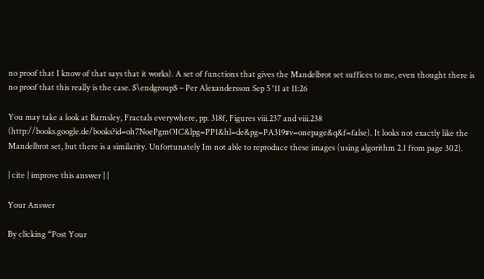no proof that I know of that says that it works). A set of functions that gives the Mandelbrot set suffices to me, even thought there is no proof that this really is the case. $\endgroup$ – Per Alexandersson Sep 5 '11 at 11:26

You may take a look at Barnsley, Fractals everywhere, pp. 318f, Figures viii.237 and viii.238 (http://books.google.de/books?id=oh7NoePgmOIC&lpg=PP1&hl=de&pg=PA319#v=onepage&q&f=false). It looks not exactly like the Mandelbrot set, but there is a similarity. Unfortunately Im not able to reproduce these images (using algorithm 2.1 from page 302).

| cite | improve this answer | |

Your Answer

By clicking “Post Your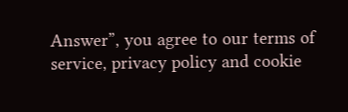Answer”, you agree to our terms of service, privacy policy and cookie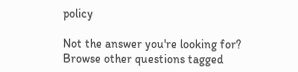policy

Not the answer you're looking for? Browse other questions tagged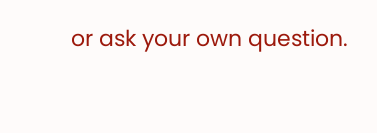or ask your own question.